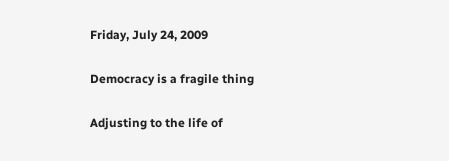Friday, July 24, 2009

Democracy is a fragile thing

Adjusting to the life of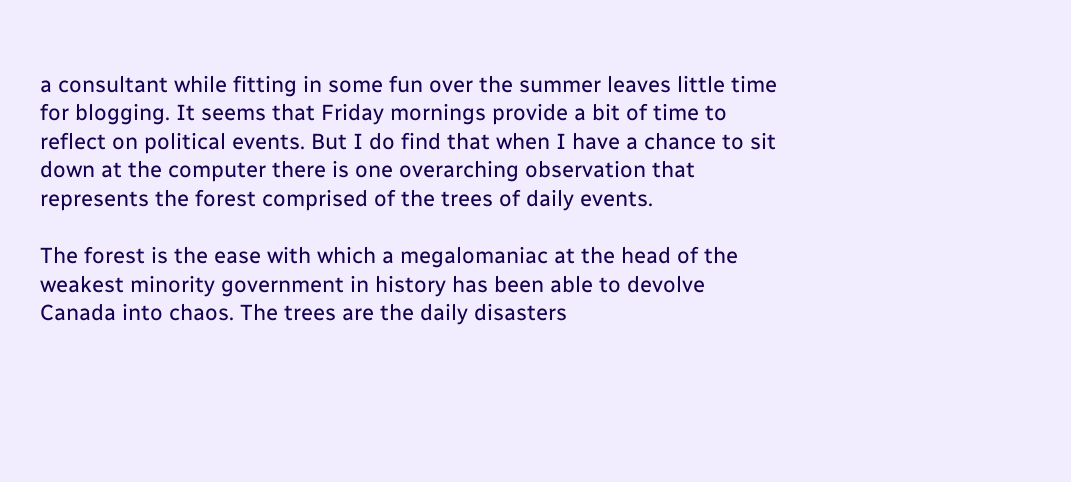a consultant while fitting in some fun over the summer leaves little time for blogging. It seems that Friday mornings provide a bit of time to reflect on political events. But I do find that when I have a chance to sit down at the computer there is one overarching observation that represents the forest comprised of the trees of daily events.

The forest is the ease with which a megalomaniac at the head of the weakest minority government in history has been able to devolve Canada into chaos. The trees are the daily disasters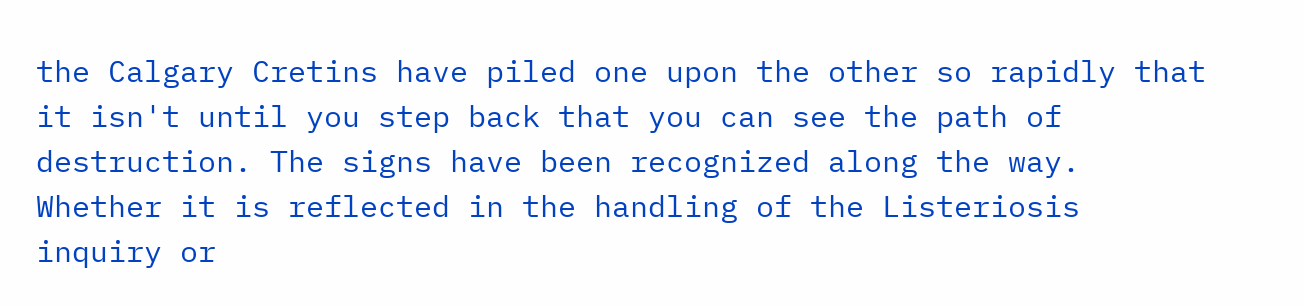the Calgary Cretins have piled one upon the other so rapidly that it isn't until you step back that you can see the path of destruction. The signs have been recognized along the way. Whether it is reflected in the handling of the Listeriosis inquiry or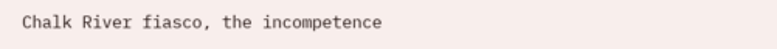Chalk River fiasco, the incompetence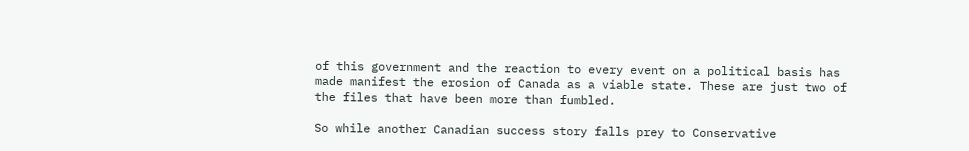of this government and the reaction to every event on a political basis has made manifest the erosion of Canada as a viable state. These are just two of the files that have been more than fumbled.

So while another Canadian success story falls prey to Conservative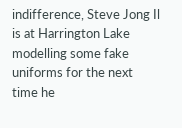indifference, Steve Jong Il is at Harrington Lake modelling some fake uniforms for the next time he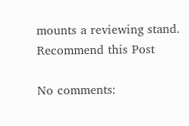mounts a reviewing stand.
Recommend this Post

No comments: